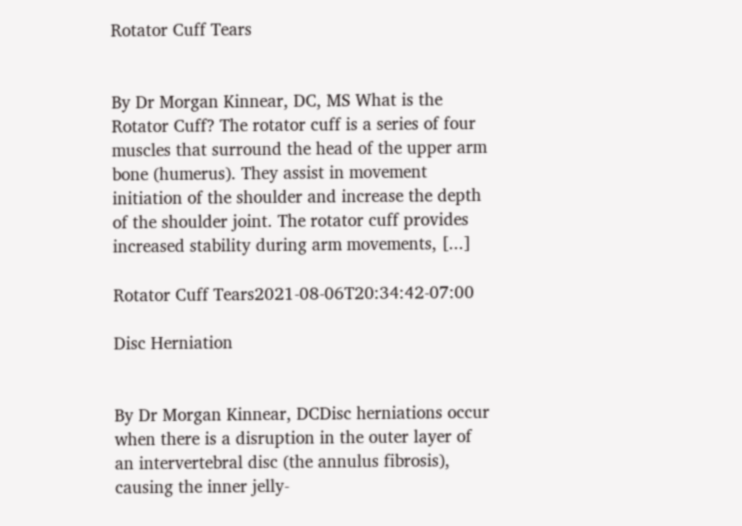Rotator Cuff Tears


By Dr Morgan Kinnear, DC, MS What is the Rotator Cuff? The rotator cuff is a series of four muscles that surround the head of the upper arm bone (humerus). They assist in movement initiation of the shoulder and increase the depth of the shoulder joint. The rotator cuff provides increased stability during arm movements, [...]

Rotator Cuff Tears2021-08-06T20:34:42-07:00

Disc Herniation


By Dr Morgan Kinnear, DCDisc herniations occur when there is a disruption in the outer layer of an intervertebral disc (the annulus fibrosis), causing the inner jelly-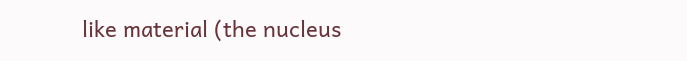like material (the nucleus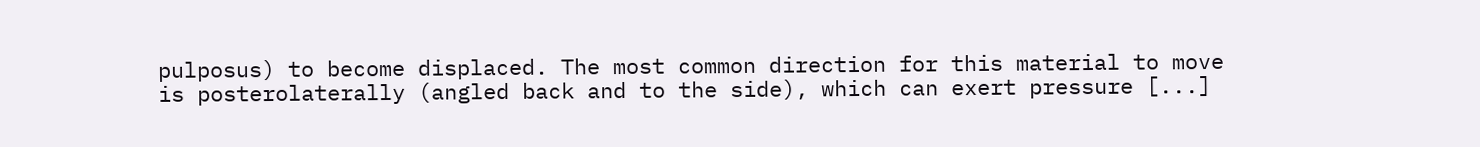pulposus) to become displaced. The most common direction for this material to move is posterolaterally (angled back and to the side), which can exert pressure [...]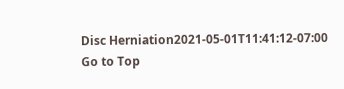Disc Herniation2021-05-01T11:41:12-07:00
Go to Top